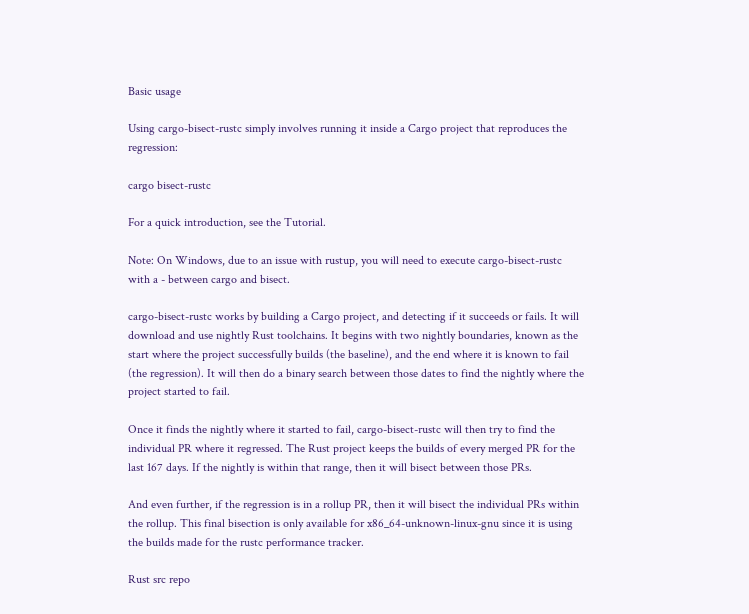Basic usage

Using cargo-bisect-rustc simply involves running it inside a Cargo project that reproduces the regression:

cargo bisect-rustc

For a quick introduction, see the Tutorial.

Note: On Windows, due to an issue with rustup, you will need to execute cargo-bisect-rustc with a - between cargo and bisect.

cargo-bisect-rustc works by building a Cargo project, and detecting if it succeeds or fails. It will download and use nightly Rust toolchains. It begins with two nightly boundaries, known as the start where the project successfully builds (the baseline), and the end where it is known to fail (the regression). It will then do a binary search between those dates to find the nightly where the project started to fail.

Once it finds the nightly where it started to fail, cargo-bisect-rustc will then try to find the individual PR where it regressed. The Rust project keeps the builds of every merged PR for the last 167 days. If the nightly is within that range, then it will bisect between those PRs.

And even further, if the regression is in a rollup PR, then it will bisect the individual PRs within the rollup. This final bisection is only available for x86_64-unknown-linux-gnu since it is using the builds made for the rustc performance tracker.

Rust src repo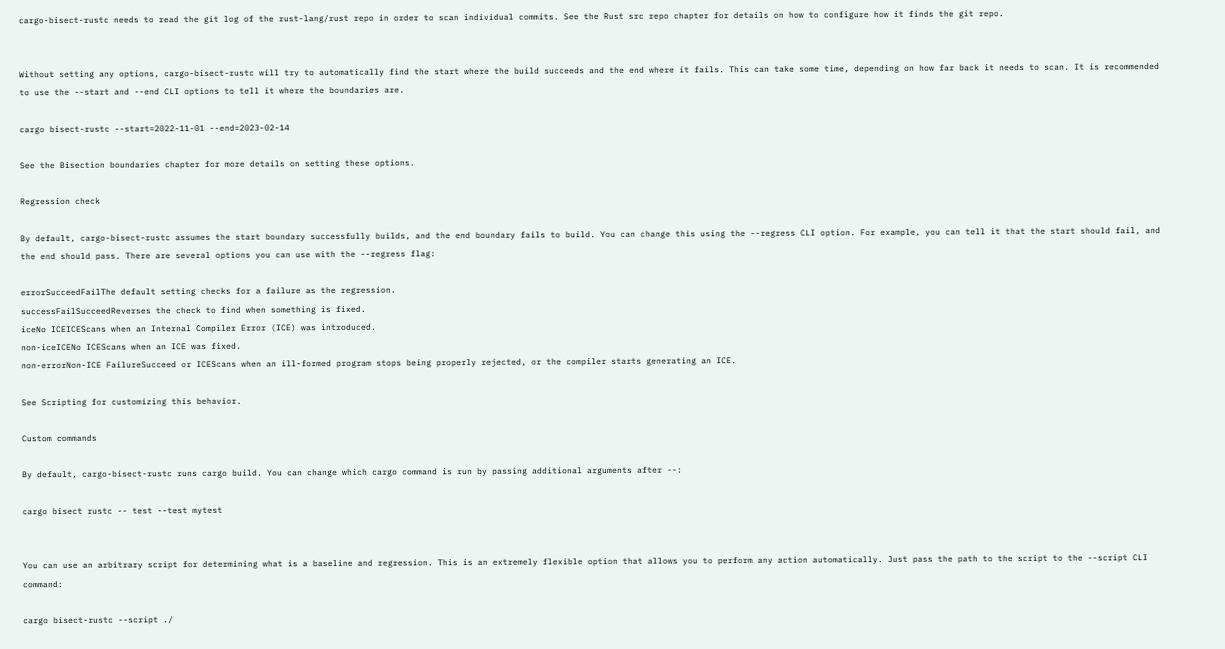cargo-bisect-rustc needs to read the git log of the rust-lang/rust repo in order to scan individual commits. See the Rust src repo chapter for details on how to configure how it finds the git repo.


Without setting any options, cargo-bisect-rustc will try to automatically find the start where the build succeeds and the end where it fails. This can take some time, depending on how far back it needs to scan. It is recommended to use the --start and --end CLI options to tell it where the boundaries are.

cargo bisect-rustc --start=2022-11-01 --end=2023-02-14

See the Bisection boundaries chapter for more details on setting these options.

Regression check

By default, cargo-bisect-rustc assumes the start boundary successfully builds, and the end boundary fails to build. You can change this using the --regress CLI option. For example, you can tell it that the start should fail, and the end should pass. There are several options you can use with the --regress flag:

errorSucceedFailThe default setting checks for a failure as the regression.
successFailSucceedReverses the check to find when something is fixed.
iceNo ICEICEScans when an Internal Compiler Error (ICE) was introduced.
non-iceICENo ICEScans when an ICE was fixed.
non-errorNon-ICE FailureSucceed or ICEScans when an ill-formed program stops being properly rejected, or the compiler starts generating an ICE.

See Scripting for customizing this behavior.

Custom commands

By default, cargo-bisect-rustc runs cargo build. You can change which cargo command is run by passing additional arguments after --:

cargo bisect rustc -- test --test mytest


You can use an arbitrary script for determining what is a baseline and regression. This is an extremely flexible option that allows you to perform any action automatically. Just pass the path to the script to the --script CLI command:

cargo bisect-rustc --script ./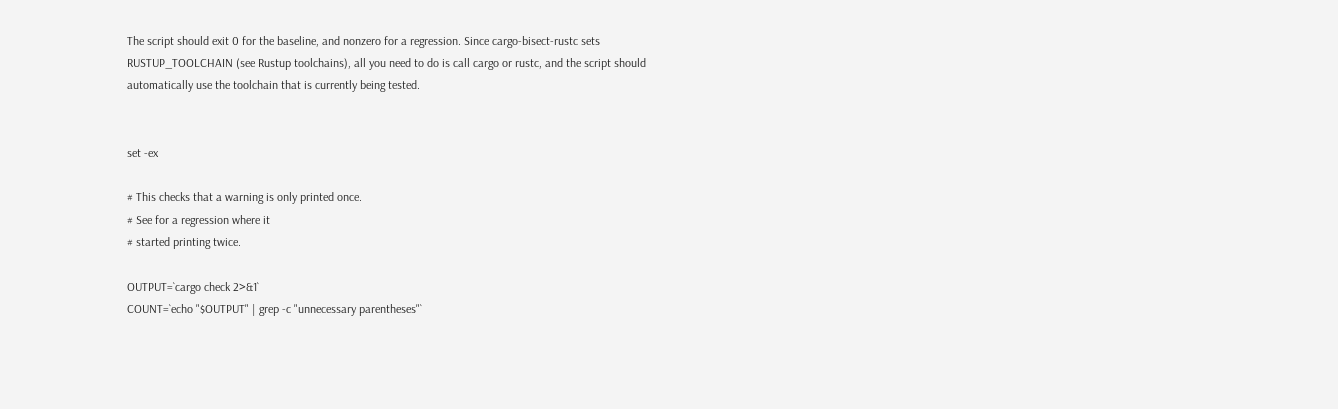The script should exit 0 for the baseline, and nonzero for a regression. Since cargo-bisect-rustc sets RUSTUP_TOOLCHAIN (see Rustup toolchains), all you need to do is call cargo or rustc, and the script should automatically use the toolchain that is currently being tested.


set -ex

# This checks that a warning is only printed once.
# See for a regression where it
# started printing twice.

OUTPUT=`cargo check 2>&1`
COUNT=`echo "$OUTPUT" | grep -c "unnecessary parentheses"`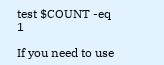test $COUNT -eq 1

If you need to use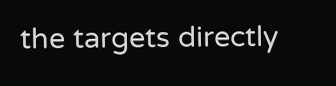the targets directly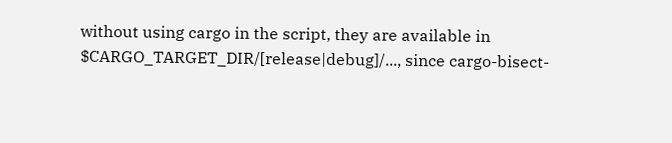without using cargo in the script, they are available in $CARGO_TARGET_DIR/[release|debug]/..., since cargo-bisect-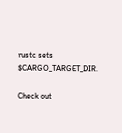rustc sets $CARGO_TARGET_DIR.

Check out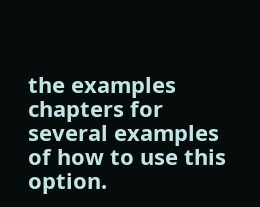the examples chapters for several examples of how to use this option.